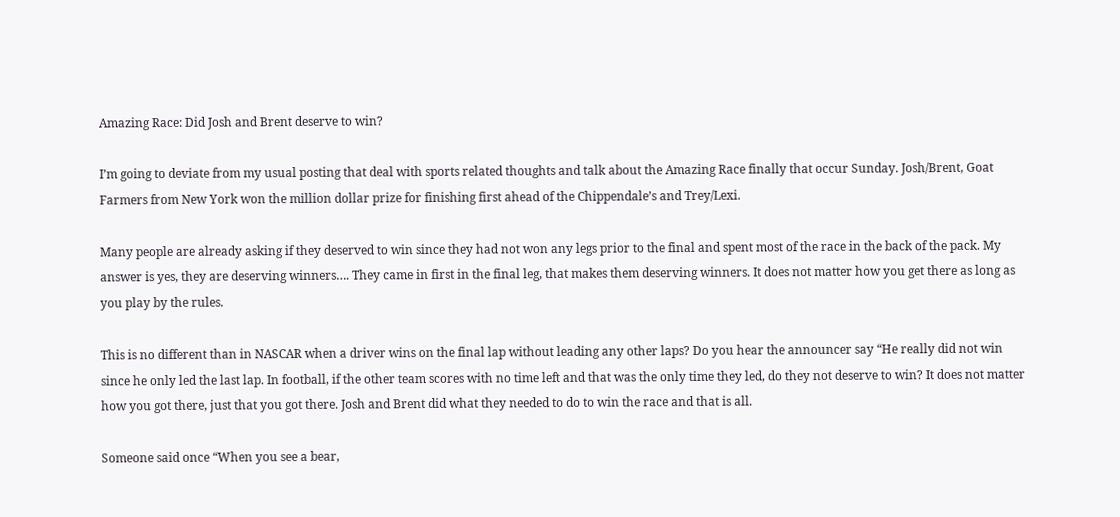Amazing Race: Did Josh and Brent deserve to win?

I’m going to deviate from my usual posting that deal with sports related thoughts and talk about the Amazing Race finally that occur Sunday. Josh/Brent, Goat Farmers from New York won the million dollar prize for finishing first ahead of the Chippendale’s and Trey/Lexi.

Many people are already asking if they deserved to win since they had not won any legs prior to the final and spent most of the race in the back of the pack. My answer is yes, they are deserving winners…. They came in first in the final leg, that makes them deserving winners. It does not matter how you get there as long as you play by the rules.

This is no different than in NASCAR when a driver wins on the final lap without leading any other laps? Do you hear the announcer say “He really did not win since he only led the last lap. In football, if the other team scores with no time left and that was the only time they led, do they not deserve to win? It does not matter how you got there, just that you got there. Josh and Brent did what they needed to do to win the race and that is all.

Someone said once “When you see a bear,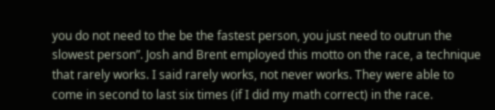you do not need to the be the fastest person, you just need to outrun the slowest person”. Josh and Brent employed this motto on the race, a technique that rarely works. I said rarely works, not never works. They were able to come in second to last six times (if I did my math correct) in the race.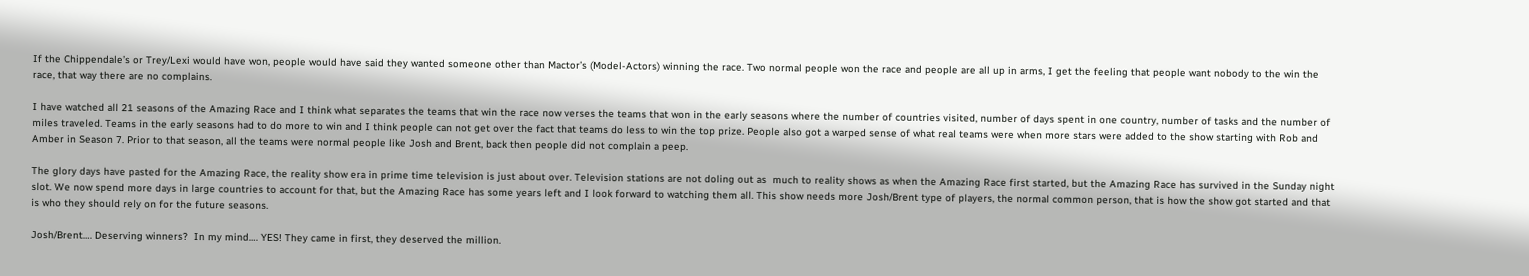If the Chippendale’s or Trey/Lexi would have won, people would have said they wanted someone other than Mactor’s (Model-Actors) winning the race. Two normal people won the race and people are all up in arms, I get the feeling that people want nobody to the win the race, that way there are no complains.

I have watched all 21 seasons of the Amazing Race and I think what separates the teams that win the race now verses the teams that won in the early seasons where the number of countries visited, number of days spent in one country, number of tasks and the number of miles traveled. Teams in the early seasons had to do more to win and I think people can not get over the fact that teams do less to win the top prize. People also got a warped sense of what real teams were when more stars were added to the show starting with Rob and Amber in Season 7. Prior to that season, all the teams were normal people like Josh and Brent, back then people did not complain a peep.

The glory days have pasted for the Amazing Race, the reality show era in prime time television is just about over. Television stations are not doling out as  much to reality shows as when the Amazing Race first started, but the Amazing Race has survived in the Sunday night slot. We now spend more days in large countries to account for that, but the Amazing Race has some years left and I look forward to watching them all. This show needs more Josh/Brent type of players, the normal common person, that is how the show got started and that is who they should rely on for the future seasons.

Josh/Brent…. Deserving winners?  In my mind…. YES! They came in first, they deserved the million.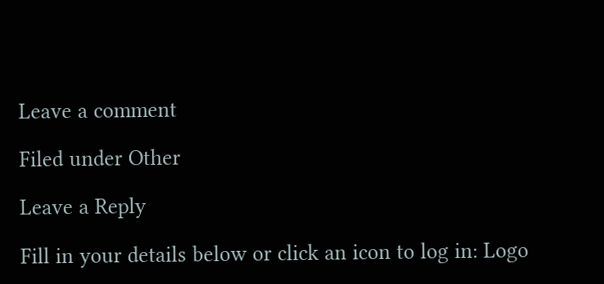Leave a comment

Filed under Other

Leave a Reply

Fill in your details below or click an icon to log in: Logo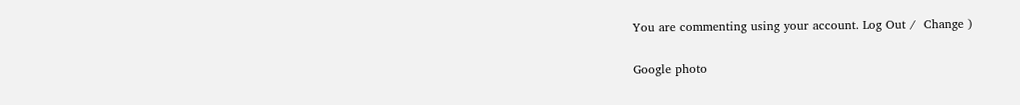You are commenting using your account. Log Out /  Change )

Google photo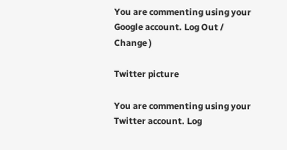You are commenting using your Google account. Log Out /  Change )

Twitter picture

You are commenting using your Twitter account. Log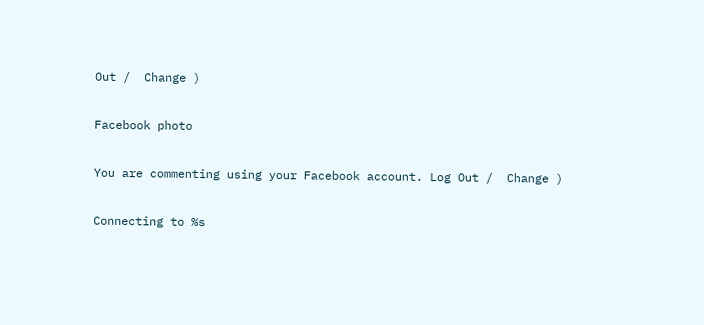Out /  Change )

Facebook photo

You are commenting using your Facebook account. Log Out /  Change )

Connecting to %s